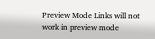Preview Mode Links will not work in preview mode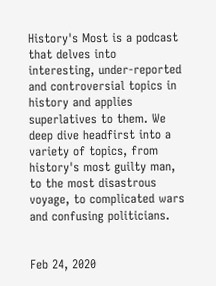History's Most is a podcast that delves into interesting, under-reported and controversial topics in history and applies superlatives to them. We deep dive headfirst into a variety of topics, from history's most guilty man, to the most disastrous voyage, to complicated wars and confusing politicians.


Feb 24, 2020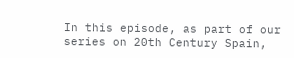In this episode, as part of our series on 20th Century Spain,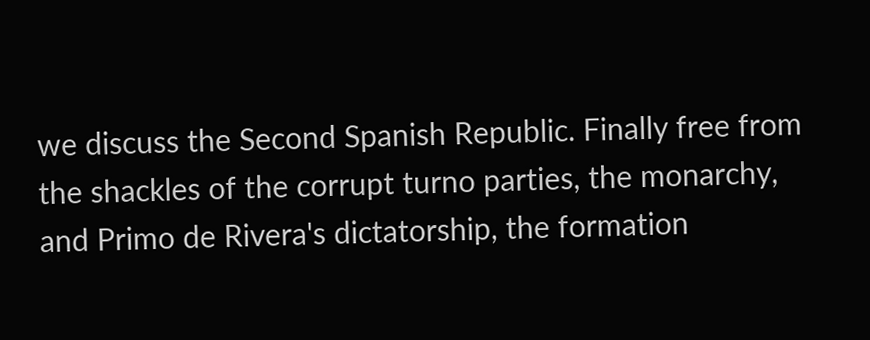we discuss the Second Spanish Republic. Finally free from the shackles of the corrupt turno parties, the monarchy, and Primo de Rivera's dictatorship, the formation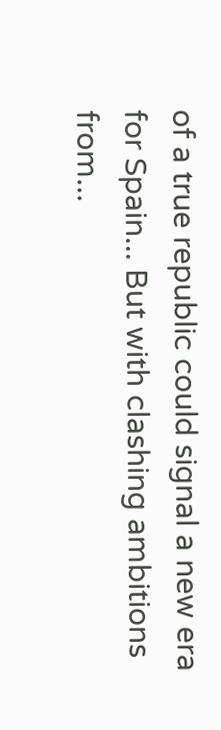of a true republic could signal a new era for Spain... But with clashing ambitions from...